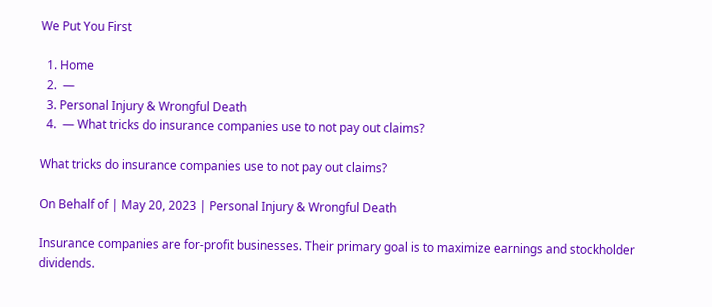We Put You First

  1. Home
  2.  —
  3. Personal Injury & Wrongful Death
  4.  — What tricks do insurance companies use to not pay out claims?

What tricks do insurance companies use to not pay out claims?

On Behalf of | May 20, 2023 | Personal Injury & Wrongful Death

Insurance companies are for-profit businesses. Their primary goal is to maximize earnings and stockholder dividends.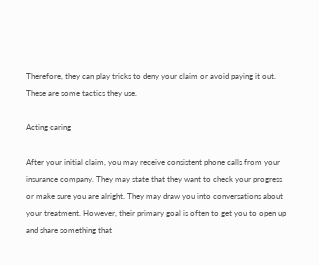Therefore, they can play tricks to deny your claim or avoid paying it out. These are some tactics they use.

Acting caring

After your initial claim, you may receive consistent phone calls from your insurance company. They may state that they want to check your progress or make sure you are alright. They may draw you into conversations about your treatment. However, their primary goal is often to get you to open up and share something that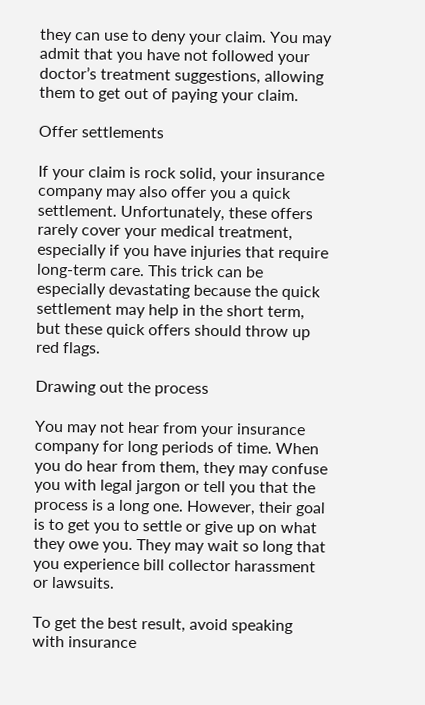they can use to deny your claim. You may admit that you have not followed your doctor’s treatment suggestions, allowing them to get out of paying your claim.

Offer settlements

If your claim is rock solid, your insurance company may also offer you a quick settlement. Unfortunately, these offers rarely cover your medical treatment, especially if you have injuries that require long-term care. This trick can be especially devastating because the quick settlement may help in the short term, but these quick offers should throw up red flags.

Drawing out the process

You may not hear from your insurance company for long periods of time. When you do hear from them, they may confuse you with legal jargon or tell you that the process is a long one. However, their goal is to get you to settle or give up on what they owe you. They may wait so long that you experience bill collector harassment or lawsuits.

To get the best result, avoid speaking with insurance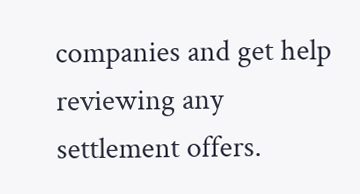companies and get help reviewing any settlement offers.